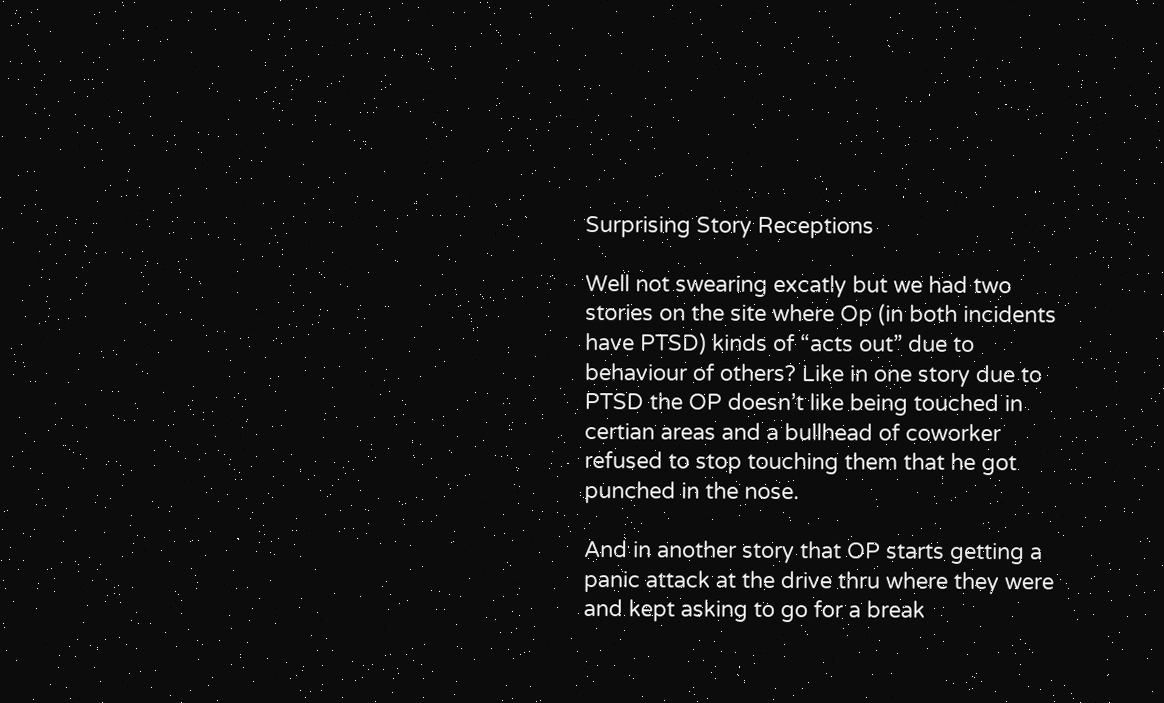Surprising Story Receptions

Well not swearing excatly but we had two stories on the site where Op (in both incidents have PTSD) kinds of “acts out” due to behaviour of others? Like in one story due to PTSD the OP doesn’t like being touched in certian areas and a bullhead of coworker refused to stop touching them that he got punched in the nose.

And in another story that OP starts getting a panic attack at the drive thru where they were and kept asking to go for a break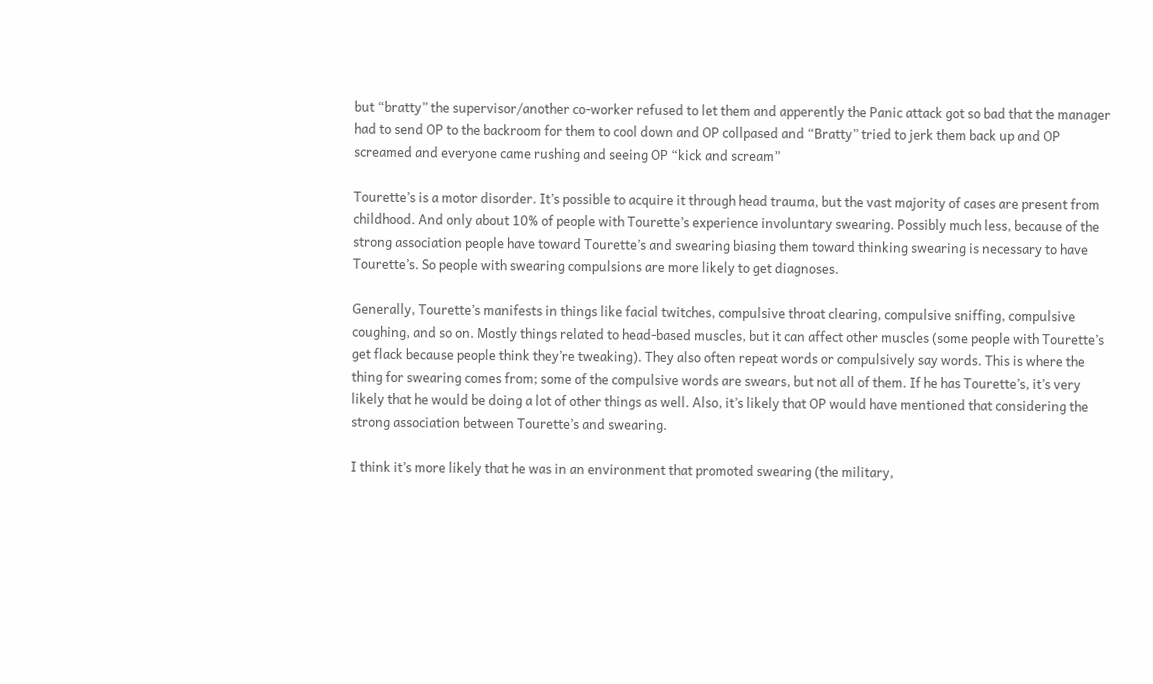but “bratty” the supervisor/another co-worker refused to let them and apperently the Panic attack got so bad that the manager had to send OP to the backroom for them to cool down and OP collpased and “Bratty” tried to jerk them back up and OP screamed and everyone came rushing and seeing OP “kick and scream”

Tourette’s is a motor disorder. It’s possible to acquire it through head trauma, but the vast majority of cases are present from childhood. And only about 10% of people with Tourette’s experience involuntary swearing. Possibly much less, because of the strong association people have toward Tourette’s and swearing biasing them toward thinking swearing is necessary to have Tourette’s. So people with swearing compulsions are more likely to get diagnoses.

Generally, Tourette’s manifests in things like facial twitches, compulsive throat clearing, compulsive sniffing, compulsive coughing, and so on. Mostly things related to head-based muscles, but it can affect other muscles (some people with Tourette’s get flack because people think they’re tweaking). They also often repeat words or compulsively say words. This is where the thing for swearing comes from; some of the compulsive words are swears, but not all of them. If he has Tourette’s, it’s very likely that he would be doing a lot of other things as well. Also, it’s likely that OP would have mentioned that considering the strong association between Tourette’s and swearing.

I think it’s more likely that he was in an environment that promoted swearing (the military,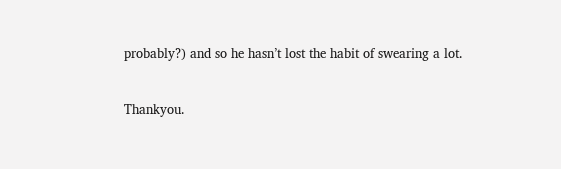probably?) and so he hasn’t lost the habit of swearing a lot.


Thankyou.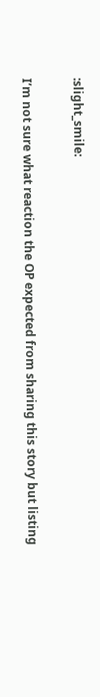:slight_smile:

I’m not sure what reaction the OP expected from sharing this story but listing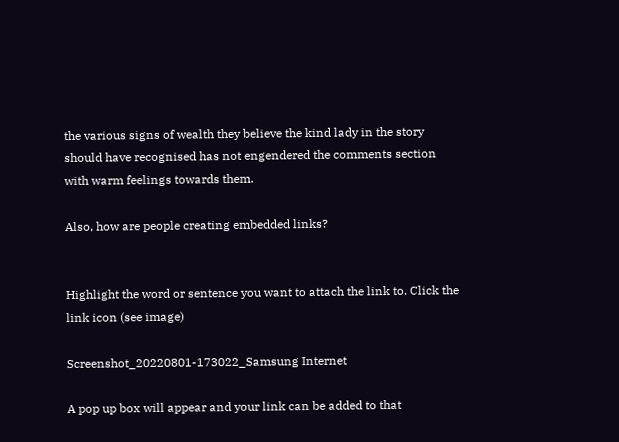the various signs of wealth they believe the kind lady in the story should have recognised has not engendered the comments section with warm feelings towards them.

Also, how are people creating embedded links?


Highlight the word or sentence you want to attach the link to. Click the link icon (see image)

Screenshot_20220801-173022_Samsung Internet

A pop up box will appear and your link can be added to that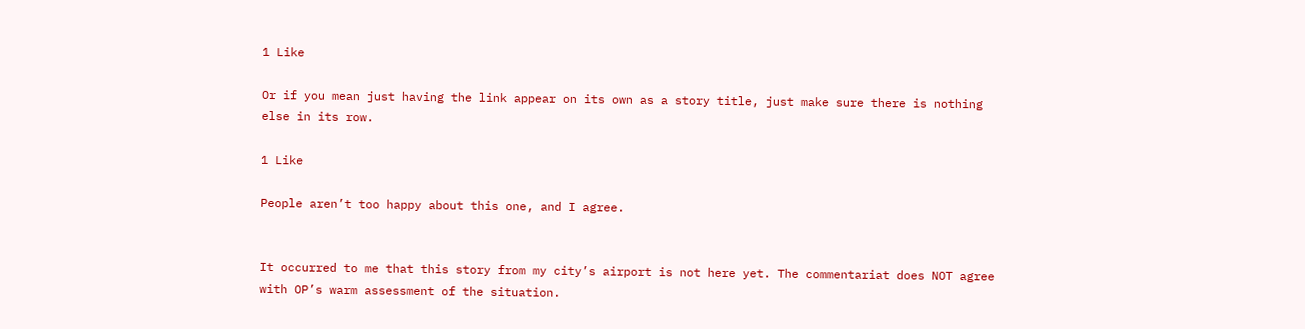1 Like

Or if you mean just having the link appear on its own as a story title, just make sure there is nothing else in its row.

1 Like

People aren’t too happy about this one, and I agree.


It occurred to me that this story from my city’s airport is not here yet. The commentariat does NOT agree with OP’s warm assessment of the situation.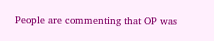People are commenting that OP was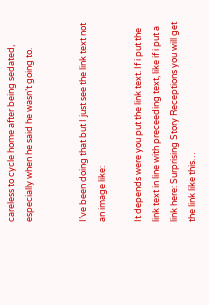careless to cycle home after being sedated, especially when he said he wasn’t going to.


I’ve been doing that but I just see the link text not an image like:

It depends were you put the link text. If i put the link text in line with preceeding text, like if i put a link here: Surprising Story Receptions you will get the link like this…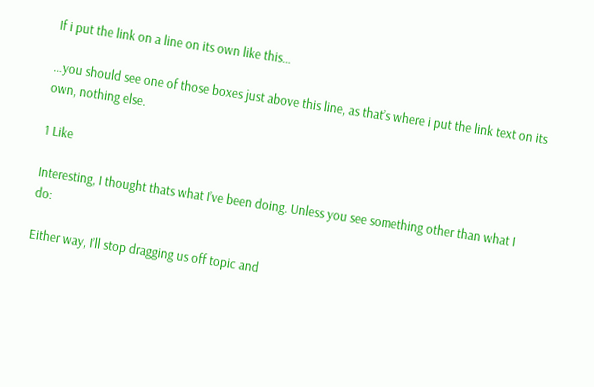If i put the link on a line on its own like this…

…you should see one of those boxes just above this line, as that’s where i put the link text on its own, nothing else.

1 Like

Interesting, I thought thats what I’ve been doing. Unless you see something other than what I do:

Either way, I’ll stop dragging us off topic and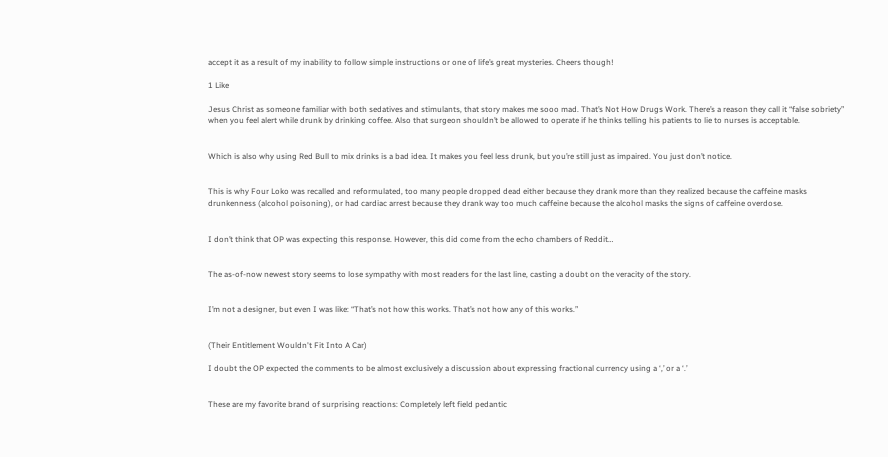accept it as a result of my inability to follow simple instructions or one of life’s great mysteries. Cheers though!

1 Like

Jesus Christ as someone familiar with both sedatives and stimulants, that story makes me sooo mad. That’s Not How Drugs Work. There’s a reason they call it “false sobriety” when you feel alert while drunk by drinking coffee. Also that surgeon shouldn’t be allowed to operate if he thinks telling his patients to lie to nurses is acceptable.


Which is also why using Red Bull to mix drinks is a bad idea. It makes you feel less drunk, but you’re still just as impaired. You just don’t notice.


This is why Four Loko was recalled and reformulated, too many people dropped dead either because they drank more than they realized because the caffeine masks drunkenness (alcohol poisoning), or had cardiac arrest because they drank way too much caffeine because the alcohol masks the signs of caffeine overdose.


I don’t think that OP was expecting this response. However, this did come from the echo chambers of Reddit…


The as-of-now newest story seems to lose sympathy with most readers for the last line, casting a doubt on the veracity of the story.


I’m not a designer, but even I was like: “That’s not how this works. That’s not how any of this works.”


(Their Entitlement Wouldn't Fit Into A Car)

I doubt the OP expected the comments to be almost exclusively a discussion about expressing fractional currency using a ‘,’ or a ‘.’


These are my favorite brand of surprising reactions: Completely left field pedantic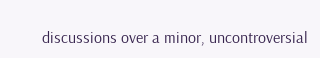discussions over a minor, uncontroversial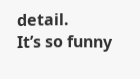detail.
It’s so funny